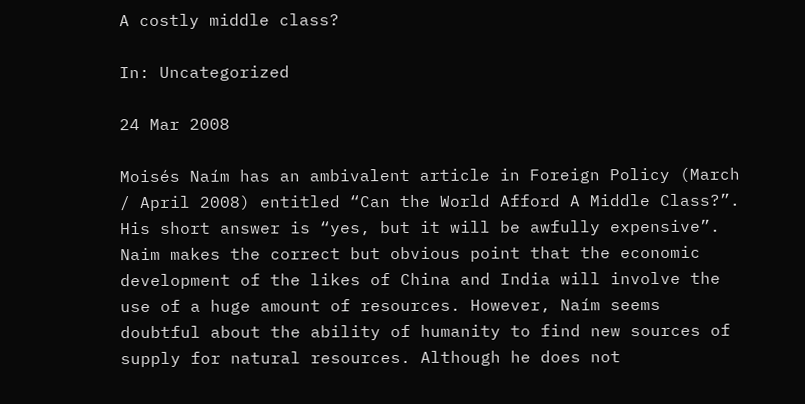A costly middle class?

In: Uncategorized

24 Mar 2008

Moisés Naím has an ambivalent article in Foreign Policy (March / April 2008) entitled “Can the World Afford A Middle Class?”. His short answer is “yes, but it will be awfully expensive”. Naim makes the correct but obvious point that the economic development of the likes of China and India will involve the use of a huge amount of resources. However, Naím seems doubtful about the ability of humanity to find new sources of supply for natural resources. Although he does not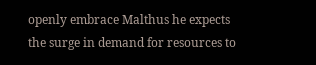openly embrace Malthus he expects the surge in demand for resources to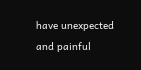have unexpected and painful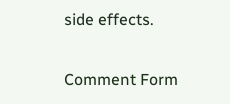side effects.

Comment Form